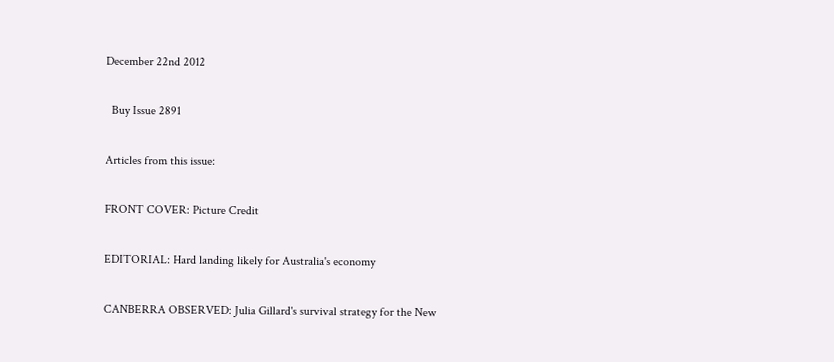December 22nd 2012

  Buy Issue 2891

Articles from this issue:

FRONT COVER: Picture Credit

EDITORIAL: Hard landing likely for Australia's economy

CANBERRA OBSERVED: Julia Gillard's survival strategy for the New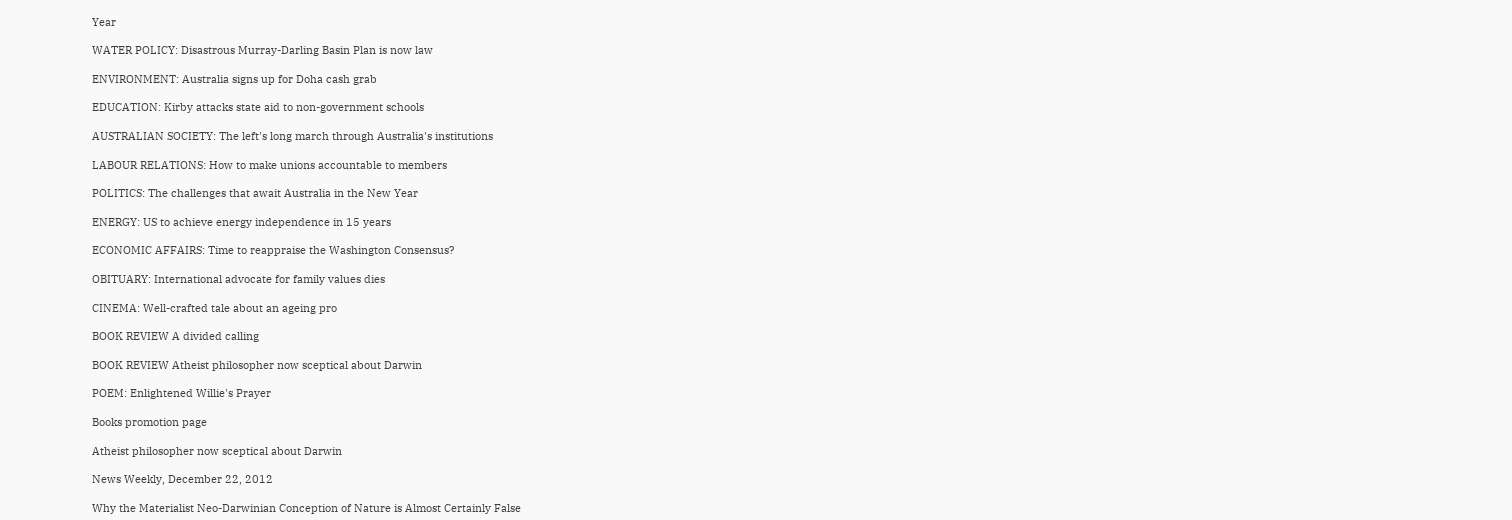Year

WATER POLICY: Disastrous Murray-Darling Basin Plan is now law

ENVIRONMENT: Australia signs up for Doha cash grab

EDUCATION: Kirby attacks state aid to non-government schools

AUSTRALIAN SOCIETY: The left's long march through Australia's institutions

LABOUR RELATIONS: How to make unions accountable to members

POLITICS: The challenges that await Australia in the New Year

ENERGY: US to achieve energy independence in 15 years

ECONOMIC AFFAIRS: Time to reappraise the Washington Consensus?

OBITUARY: International advocate for family values dies

CINEMA: Well-crafted tale about an ageing pro

BOOK REVIEW A divided calling

BOOK REVIEW Atheist philosopher now sceptical about Darwin

POEM: Enlightened Willie's Prayer

Books promotion page

Atheist philosopher now sceptical about Darwin

News Weekly, December 22, 2012

Why the Materialist Neo-Darwinian Conception of Nature is Almost Certainly False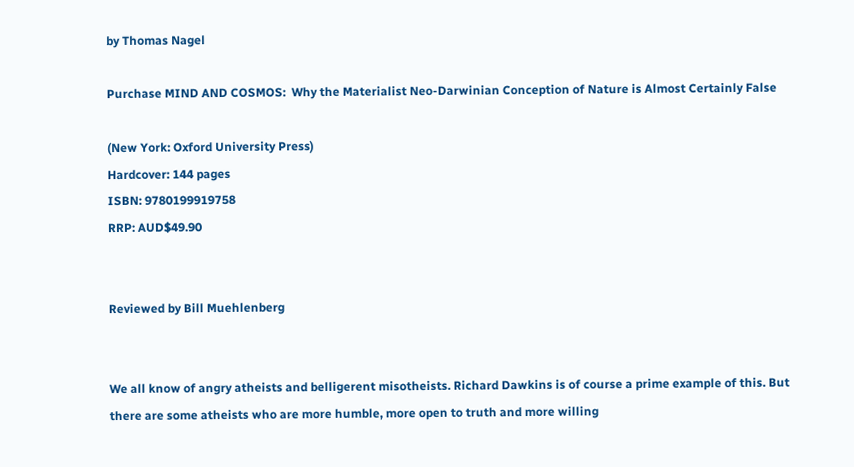by Thomas Nagel

Purchase MIND AND COSMOS:  Why the Materialist Neo-Darwinian Conception of Nature is Almost Certainly False

(New York: Oxford University Press)
Hardcover: 144 pages
ISBN: 9780199919758
RRP: AUD$49.90


Reviewed by Bill Muehlenberg


We all know of angry atheists and belligerent misotheists. Richard Dawkins is of course a prime example of this. But there are some atheists who are more humble, more open to truth and more willing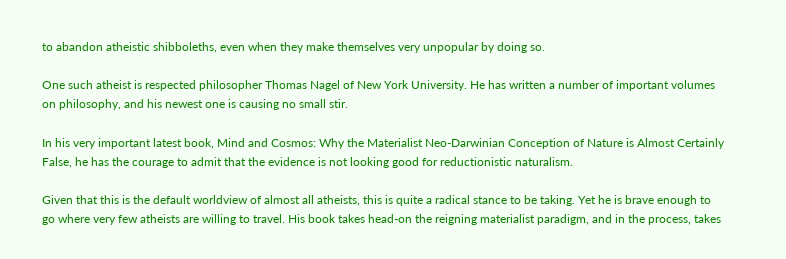to abandon atheistic shibboleths, even when they make themselves very unpopular by doing so.

One such atheist is respected philosopher Thomas Nagel of New York University. He has written a number of important volumes on philosophy, and his newest one is causing no small stir.

In his very important latest book, Mind and Cosmos: Why the Materialist Neo-Darwinian Conception of Nature is Almost Certainly False, he has the courage to admit that the evidence is not looking good for reductionistic naturalism.

Given that this is the default worldview of almost all atheists, this is quite a radical stance to be taking. Yet he is brave enough to go where very few atheists are willing to travel. His book takes head-on the reigning materialist paradigm, and in the process, takes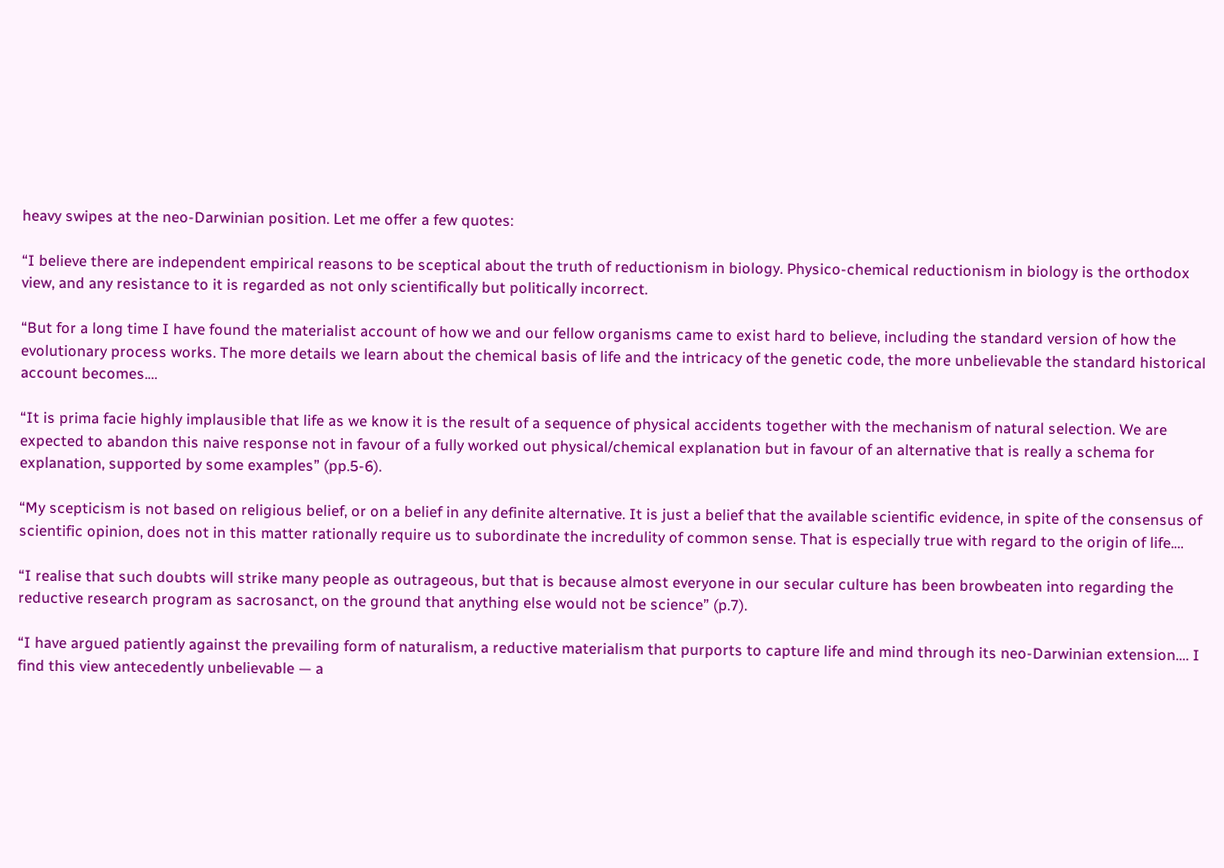heavy swipes at the neo-Darwinian position. Let me offer a few quotes:

“I believe there are independent empirical reasons to be sceptical about the truth of reductionism in biology. Physico-chemical reductionism in biology is the orthodox view, and any resistance to it is regarded as not only scientifically but politically incorrect.

“But for a long time I have found the materialist account of how we and our fellow organisms came to exist hard to believe, including the standard version of how the evolutionary process works. The more details we learn about the chemical basis of life and the intricacy of the genetic code, the more unbelievable the standard historical account becomes.…

“It is prima facie highly implausible that life as we know it is the result of a sequence of physical accidents together with the mechanism of natural selection. We are expected to abandon this naive response not in favour of a fully worked out physical/chemical explanation but in favour of an alternative that is really a schema for explanation, supported by some examples” (pp.5-6).

“My scepticism is not based on religious belief, or on a belief in any definite alternative. It is just a belief that the available scientific evidence, in spite of the consensus of scientific opinion, does not in this matter rationally require us to subordinate the incredulity of common sense. That is especially true with regard to the origin of life.…

“I realise that such doubts will strike many people as outrageous, but that is because almost everyone in our secular culture has been browbeaten into regarding the reductive research program as sacrosanct, on the ground that anything else would not be science” (p.7).

“I have argued patiently against the prevailing form of naturalism, a reductive materialism that purports to capture life and mind through its neo-Darwinian extension…. I find this view antecedently unbelievable — a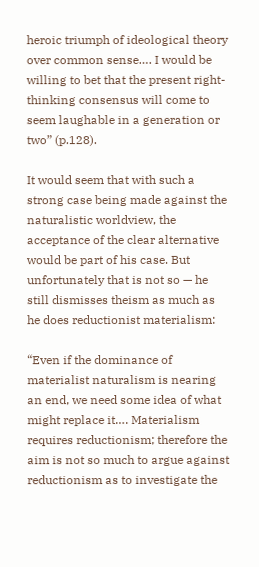heroic triumph of ideological theory over common sense…. I would be willing to bet that the present right-thinking consensus will come to seem laughable in a generation or two” (p.128).

It would seem that with such a strong case being made against the naturalistic worldview, the acceptance of the clear alternative would be part of his case. But unfortunately that is not so — he still dismisses theism as much as he does reductionist materialism:

“Even if the dominance of materialist naturalism is nearing an end, we need some idea of what might replace it…. Materialism requires reductionism; therefore the aim is not so much to argue against reductionism as to investigate the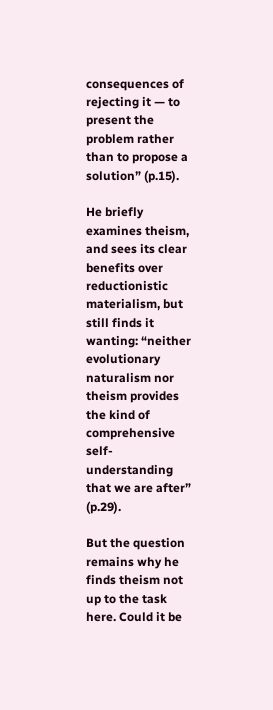consequences of rejecting it — to present the problem rather than to propose a solution” (p.15).

He briefly examines theism, and sees its clear benefits over reductionistic materialism, but still finds it wanting: “neither evolutionary naturalism nor theism provides the kind of comprehensive self-understanding that we are after” (p.29).

But the question remains why he finds theism not up to the task here. Could it be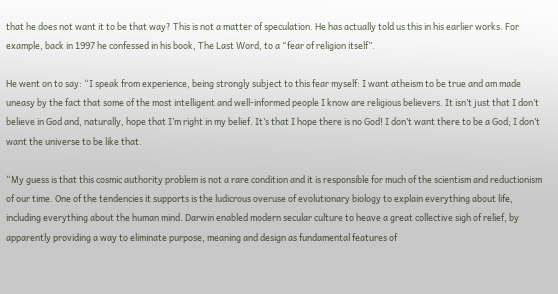that he does not want it to be that way? This is not a matter of speculation. He has actually told us this in his earlier works. For example, back in 1997 he confessed in his book, The Last Word, to a “fear of religion itself”.

He went on to say: “I speak from experience, being strongly subject to this fear myself: I want atheism to be true and am made uneasy by the fact that some of the most intelligent and well-informed people I know are religious believers. It isn’t just that I don’t believe in God and, naturally, hope that I’m right in my belief. It’s that I hope there is no God! I don’t want there to be a God; I don’t want the universe to be like that.

“My guess is that this cosmic authority problem is not a rare condition and it is responsible for much of the scientism and reductionism of our time. One of the tendencies it supports is the ludicrous overuse of evolutionary biology to explain everything about life, including everything about the human mind. Darwin enabled modern secular culture to heave a great collective sigh of relief, by apparently providing a way to eliminate purpose, meaning and design as fundamental features of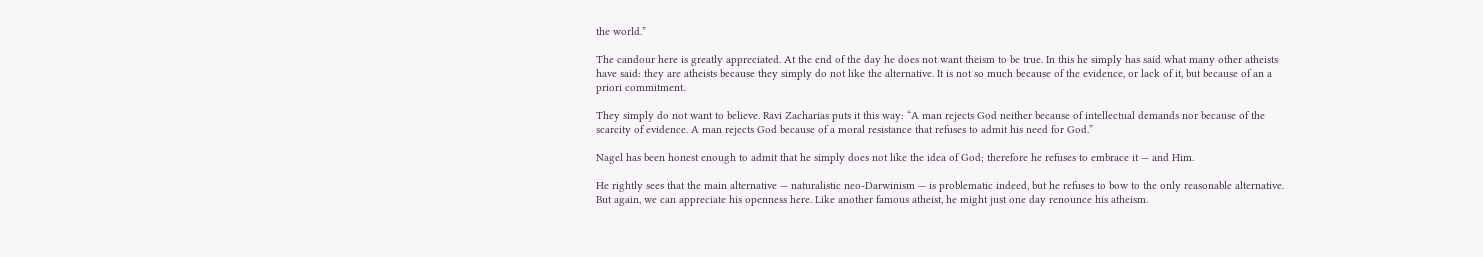the world.”

The candour here is greatly appreciated. At the end of the day he does not want theism to be true. In this he simply has said what many other atheists have said: they are atheists because they simply do not like the alternative. It is not so much because of the evidence, or lack of it, but because of an a priori commitment.

They simply do not want to believe. Ravi Zacharias puts it this way: “A man rejects God neither because of intellectual demands nor because of the scarcity of evidence. A man rejects God because of a moral resistance that refuses to admit his need for God.”

Nagel has been honest enough to admit that he simply does not like the idea of God; therefore he refuses to embrace it — and Him.

He rightly sees that the main alternative — naturalistic neo-Darwinism — is problematic indeed, but he refuses to bow to the only reasonable alternative. But again, we can appreciate his openness here. Like another famous atheist, he might just one day renounce his atheism.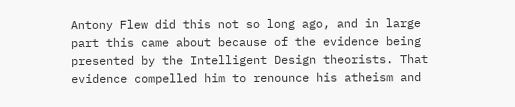Antony Flew did this not so long ago, and in large part this came about because of the evidence being presented by the Intelligent Design theorists. That evidence compelled him to renounce his atheism and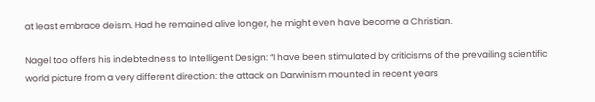at least embrace deism. Had he remained alive longer, he might even have become a Christian.

Nagel too offers his indebtedness to Intelligent Design: “I have been stimulated by criticisms of the prevailing scientific world picture from a very different direction: the attack on Darwinism mounted in recent years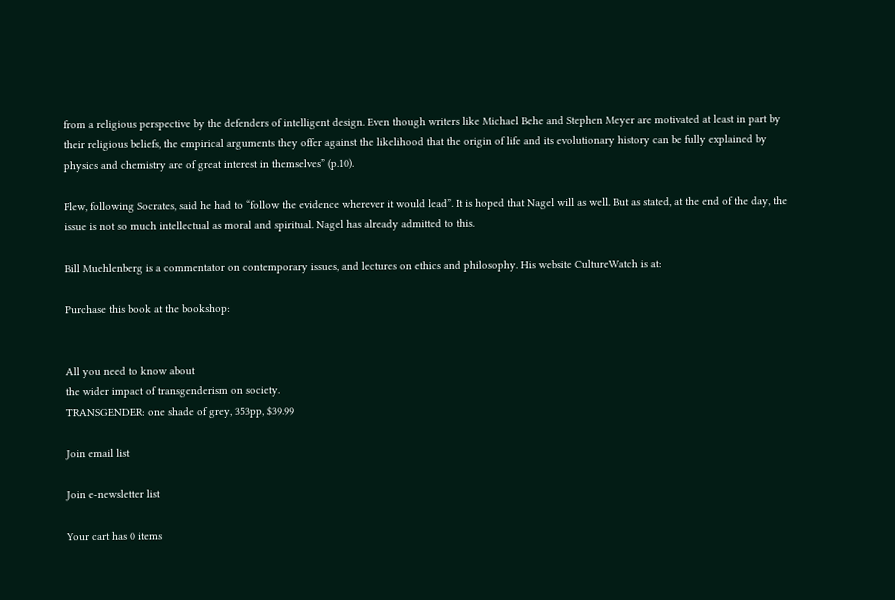from a religious perspective by the defenders of intelligent design. Even though writers like Michael Behe and Stephen Meyer are motivated at least in part by their religious beliefs, the empirical arguments they offer against the likelihood that the origin of life and its evolutionary history can be fully explained by physics and chemistry are of great interest in themselves” (p.10).

Flew, following Socrates, said he had to “follow the evidence wherever it would lead”. It is hoped that Nagel will as well. But as stated, at the end of the day, the issue is not so much intellectual as moral and spiritual. Nagel has already admitted to this.

Bill Muehlenberg is a commentator on contemporary issues, and lectures on ethics and philosophy. His website CultureWatch is at:

Purchase this book at the bookshop:


All you need to know about
the wider impact of transgenderism on society.
TRANSGENDER: one shade of grey, 353pp, $39.99

Join email list

Join e-newsletter list

Your cart has 0 items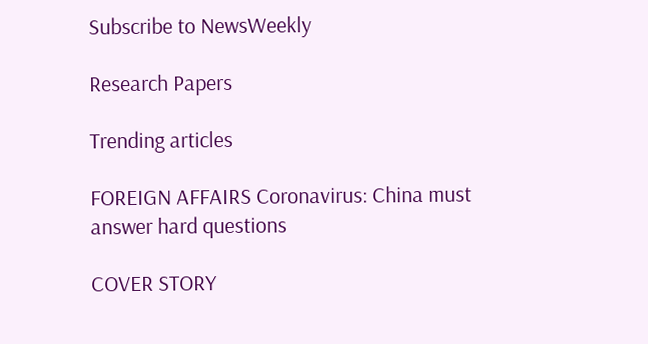Subscribe to NewsWeekly

Research Papers

Trending articles

FOREIGN AFFAIRS Coronavirus: China must answer hard questions

COVER STORY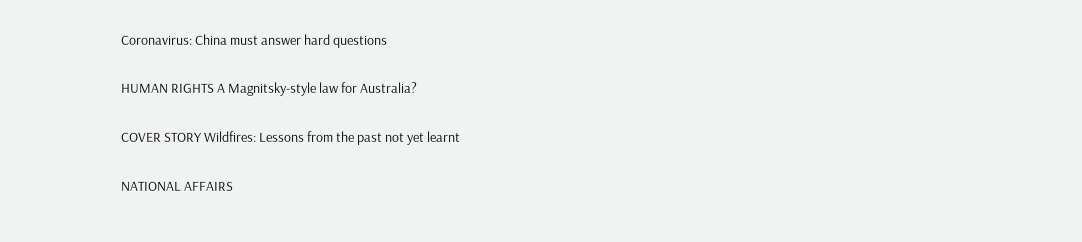Coronavirus: China must answer hard questions

HUMAN RIGHTS A Magnitsky-style law for Australia?

COVER STORY Wildfires: Lessons from the past not yet learnt

NATIONAL AFFAIRS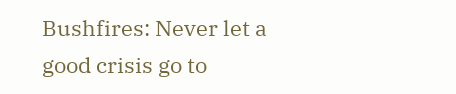Bushfires: Never let a good crisis go to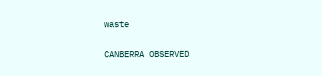waste

CANBERRA OBSERVED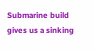Submarine build gives us a sinking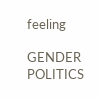feeling

GENDER POLITICS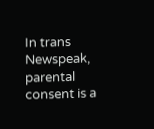In trans Newspeak, parental consent is a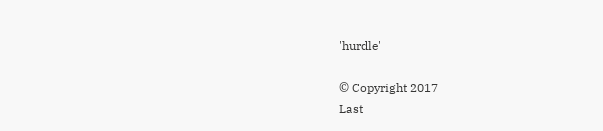'hurdle'

© Copyright 2017
Last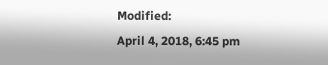Modified:
April 4, 2018, 6:45 pm